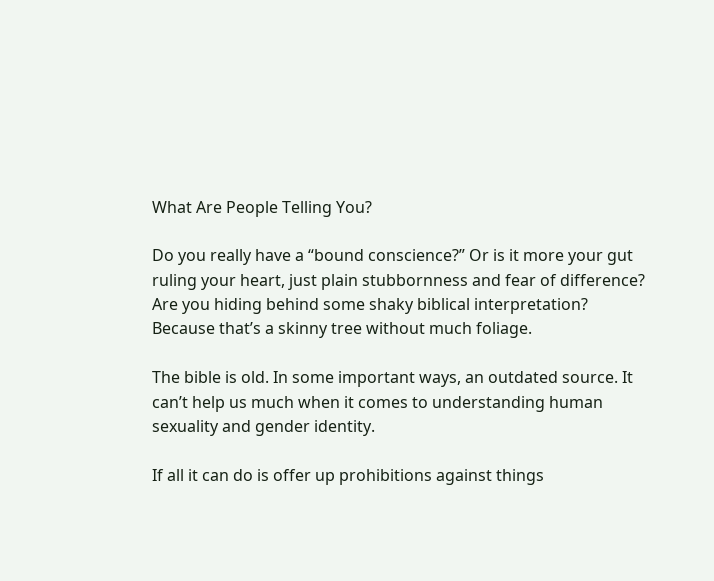What Are People Telling You?

Do you really have a “bound conscience?” Or is it more your gut ruling your heart, just plain stubbornness and fear of difference? Are you hiding behind some shaky biblical interpretation? Because that’s a skinny tree without much foliage.

The bible is old. In some important ways, an outdated source. It can’t help us much when it comes to understanding human sexuality and gender identity.

If all it can do is offer up prohibitions against things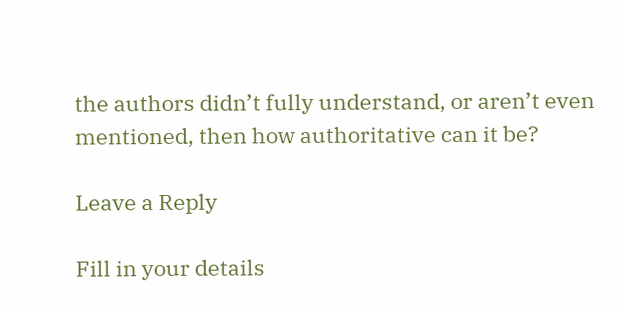the authors didn’t fully understand, or aren’t even mentioned, then how authoritative can it be?

Leave a Reply

Fill in your details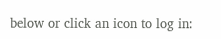below or click an icon to log in: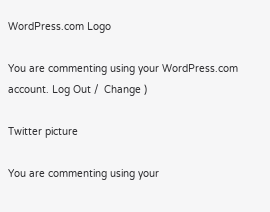WordPress.com Logo

You are commenting using your WordPress.com account. Log Out /  Change )

Twitter picture

You are commenting using your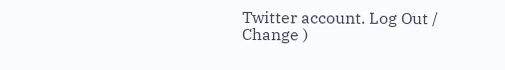Twitter account. Log Out /  Change )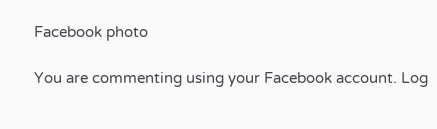Facebook photo

You are commenting using your Facebook account. Log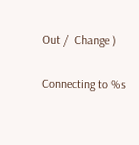Out /  Change )

Connecting to %s